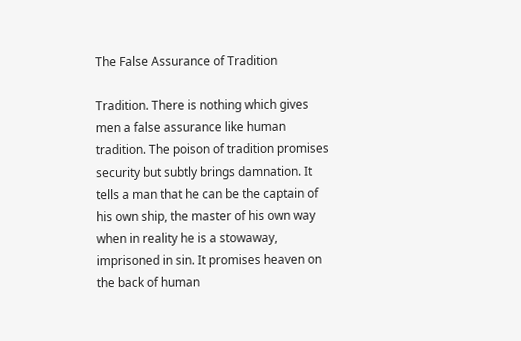The False Assurance of Tradition

Tradition. There is nothing which gives men a false assurance like human tradition. The poison of tradition promises security but subtly brings damnation. It tells a man that he can be the captain of his own ship, the master of his own way when in reality he is a stowaway, imprisoned in sin. It promises heaven on the back of human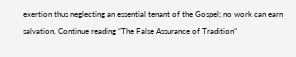exertion thus neglecting an essential tenant of the Gospel; no work can earn salvation. Continue reading “The False Assurance of Tradition”